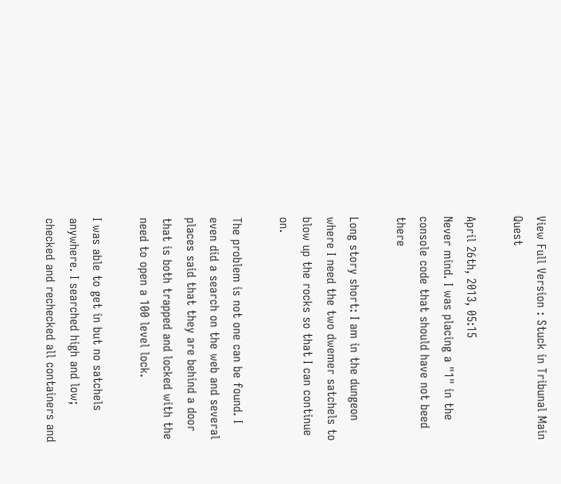View Full Version : Stuck in Tribunal Main Quest

April 26th, 2013, 05:15
Never mind. I was placing a "1" in the console code that should have not beed there

Long story short: I am in the dungeon where I need the two dwemer satchels to blow up the rocks so that I can continue on.

The problem is not one can be found. I even did a search on the web and several places said that they are behind a door that is both trapped and locked with the need to open a 100 level lock.

I was able to get in but no satchels anywhere. I searched high and low; checked and rechecked all containers and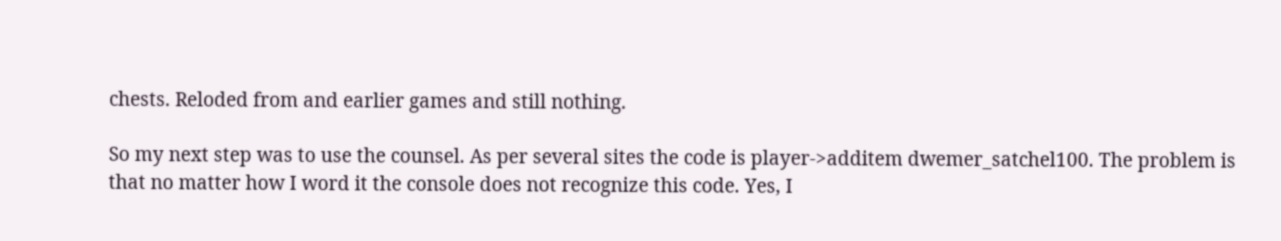chests. Reloded from and earlier games and still nothing.

So my next step was to use the counsel. As per several sites the code is player->additem dwemer_satchel100. The problem is that no matter how I word it the console does not recognize this code. Yes, I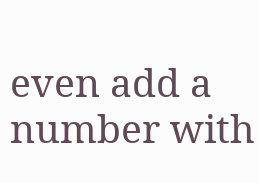even add a number with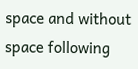space and without space following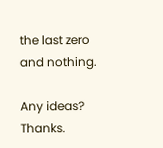the last zero and nothing.

Any ideas? Thanks.